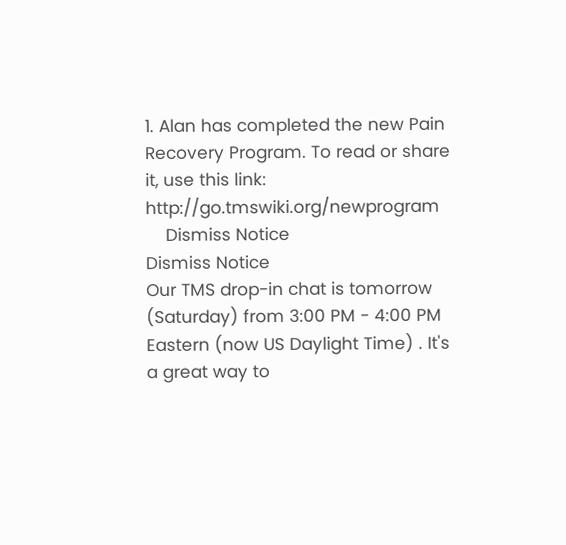1. Alan has completed the new Pain Recovery Program. To read or share it, use this link: http://go.tmswiki.org/newprogram
    Dismiss Notice
Dismiss Notice
Our TMS drop-in chat is tomorrow (Saturday) from 3:00 PM - 4:00 PM Eastern (now US Daylight Time) . It's a great way to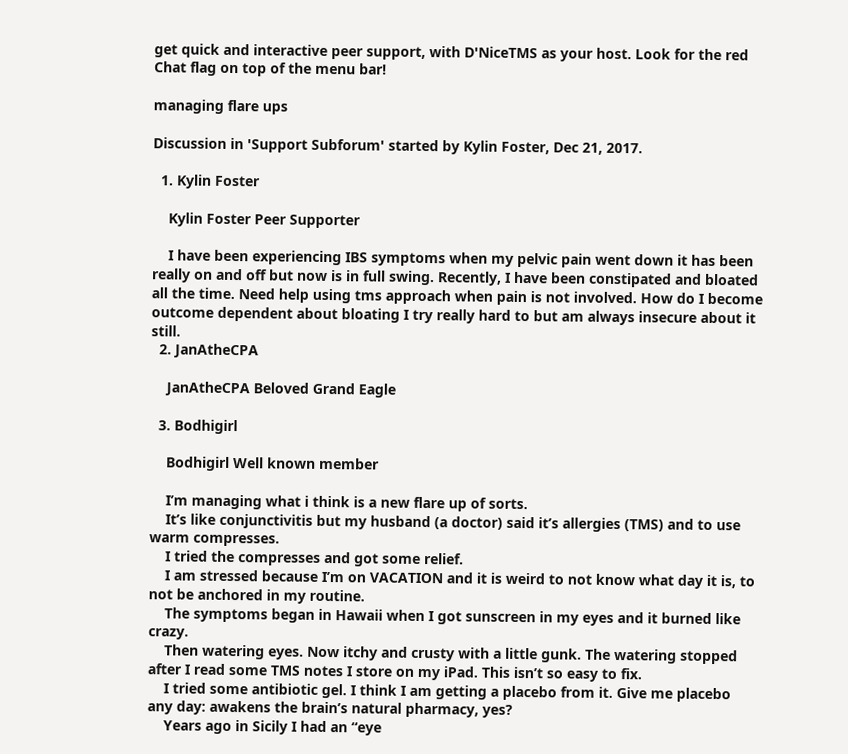get quick and interactive peer support, with D'NiceTMS as your host. Look for the red Chat flag on top of the menu bar!

managing flare ups

Discussion in 'Support Subforum' started by Kylin Foster, Dec 21, 2017.

  1. Kylin Foster

    Kylin Foster Peer Supporter

    I have been experiencing IBS symptoms when my pelvic pain went down it has been really on and off but now is in full swing. Recently, I have been constipated and bloated all the time. Need help using tms approach when pain is not involved. How do I become outcome dependent about bloating I try really hard to but am always insecure about it still.
  2. JanAtheCPA

    JanAtheCPA Beloved Grand Eagle

  3. Bodhigirl

    Bodhigirl Well known member

    I’m managing what i think is a new flare up of sorts.
    It’s like conjunctivitis but my husband (a doctor) said it’s allergies (TMS) and to use warm compresses.
    I tried the compresses and got some relief.
    I am stressed because I’m on VACATION and it is weird to not know what day it is, to not be anchored in my routine.
    The symptoms began in Hawaii when I got sunscreen in my eyes and it burned like crazy.
    Then watering eyes. Now itchy and crusty with a little gunk. The watering stopped after I read some TMS notes I store on my iPad. This isn’t so easy to fix.
    I tried some antibiotic gel. I think I am getting a placebo from it. Give me placebo any day: awakens the brain’s natural pharmacy, yes?
    Years ago in Sicily I had an “eye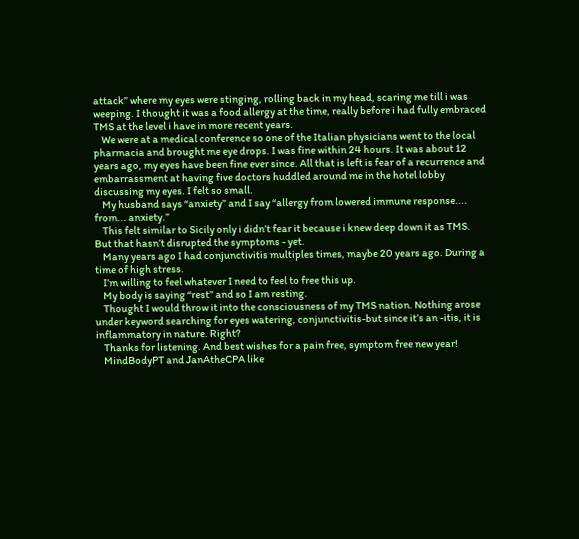attack” where my eyes were stinging, rolling back in my head, scaring me till i was weeping. I thought it was a food allergy at the time, really before i had fully embraced TMS at the level i have in more recent years.
    We were at a medical conference so one of the Italian physicians went to the local pharmacia and brought me eye drops. I was fine within 24 hours. It was about 12 years ago, my eyes have been fine ever since. All that is left is fear of a recurrence and embarrassment at having five doctors huddled around me in the hotel lobby discussing my eyes. I felt so small.
    My husband says “anxiety” and I say “allergy from lowered immune response.... from... anxiety.”
    This felt similar to Sicily only i didn’t fear it because i knew deep down it as TMS. But that hasn’t disrupted the symptoms - yet.
    Many years ago I had conjunctivitis multiples times, maybe 20 years ago. During a time of high stress.
    I’m willing to feel whatever I need to feel to free this up.
    My body is saying “rest” and so I am resting.
    Thought I would throw it into the consciousness of my TMS nation. Nothing arose under keyword searching for eyes watering, conjunctivitis-but since it’s an -itis, it is inflammatory in nature. Right?
    Thanks for listening. And best wishes for a pain free, symptom free new year!
    MindBodyPT and JanAtheCPA like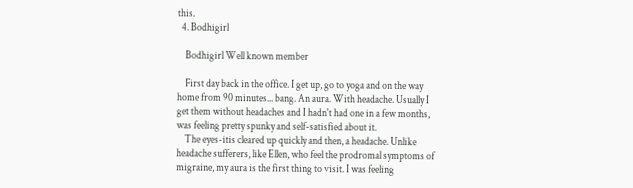this.
  4. Bodhigirl

    Bodhigirl Well known member

    First day back in the office. I get up, go to yoga and on the way home from 90 minutes... bang. An aura. With headache. Usually I get them without headaches and I hadn't had one in a few months, was feeling pretty spunky and self-satisfied about it.
    The eyes-itis cleared up quickly and then, a headache. Unlike headache sufferers, like Ellen, who feel the prodromal symptoms of migraine, my aura is the first thing to visit. I was feeling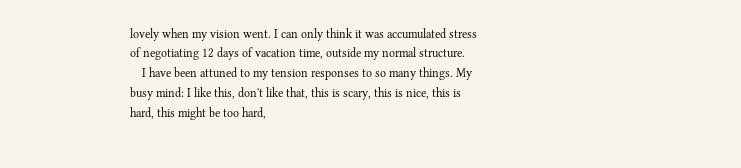lovely when my vision went. I can only think it was accumulated stress of negotiating 12 days of vacation time, outside my normal structure.
    I have been attuned to my tension responses to so many things. My busy mind: I like this, don't like that, this is scary, this is nice, this is hard, this might be too hard,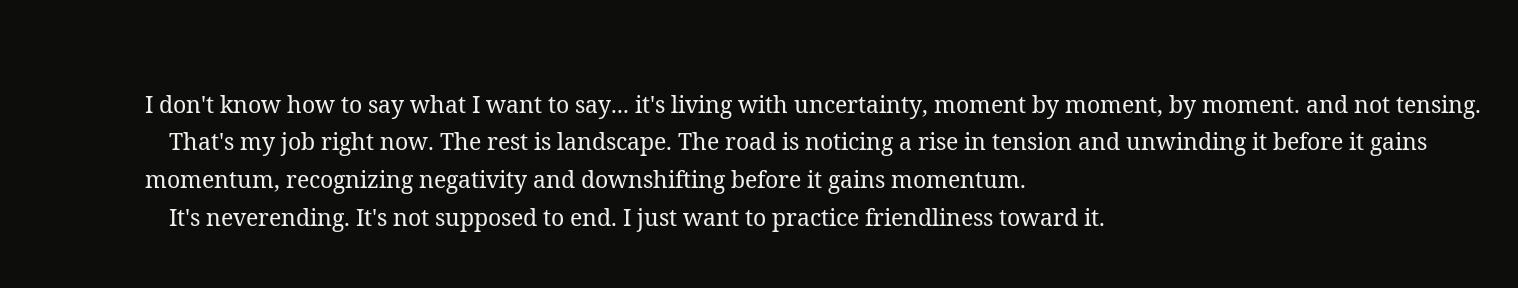I don't know how to say what I want to say... it's living with uncertainty, moment by moment, by moment. and not tensing.
    That's my job right now. The rest is landscape. The road is noticing a rise in tension and unwinding it before it gains momentum, recognizing negativity and downshifting before it gains momentum.
    It's neverending. It's not supposed to end. I just want to practice friendliness toward it.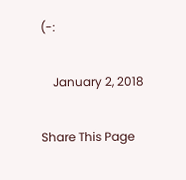(-:

    January 2, 2018

Share This Page